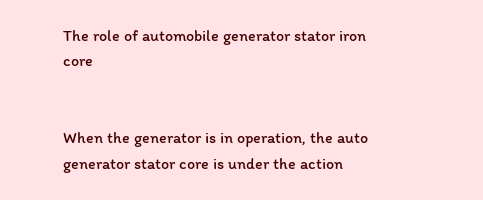The role of automobile generator stator iron core


When the generator is in operation, the auto generator stator core is under the action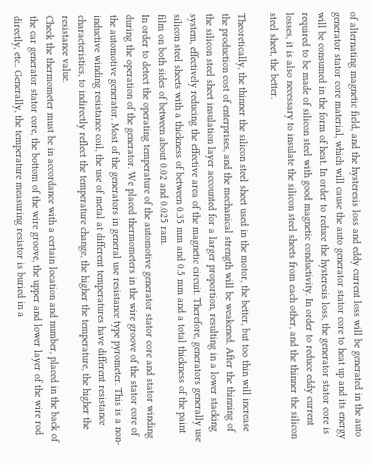of alternating magnetic field, and the hysteresis loss and eddy current loss will be generated in the auto generator stator core material, which will cause the auto generator stator core to heat up and its energy will be consumed in the form of heat. In order to reduce the hysteresis loss, the generator stator core is required to be made of silicon steel with good magnetic conductivity. In order to reduce eddy current losses, it is also necessary to insulate the silicon steel sheets from each other, and the thinner the silicon steel sheet, the better.

Theoretically, the thinner the silicon steel sheet used in the motor, the better, but too thin will increase the production cost of enterprises, and the mechanical strength will be weakened. After the thinning of the silicon steel sheet insulation layer accounted for a larger proportion, resulting in a lower stacking system, effectively reducing the effective area of the magnetic circuit. Therefore, generators generally use silicon steel sheets with a thickness of between 0.35 mm and 0.5 mm and a total thickness of the paint film on both sides of between about 0.02 and 0.025 ram.
In order to detect the operating temperature of the automotive generator stator core and stator winding during the operation of the generator. We placed thermometers in the wire groove of the stator core of the automotive generator. Most of the generators in general use resistance type pyrometer. This is a non-inductive winding resistance coil, the use of metal at different temperatures have different resistance characteristics, to indirectly reflect the temperature change, the higher the temperature, the higher the resistance value.
Check the thermometer must be in accordance with a certain location and number, placed in the back of the car generator stator core, the bottom of the wire groove, the upper and lower layer of the wire rod directly, etc.. Generally, the temperature measuring resistor is buried in a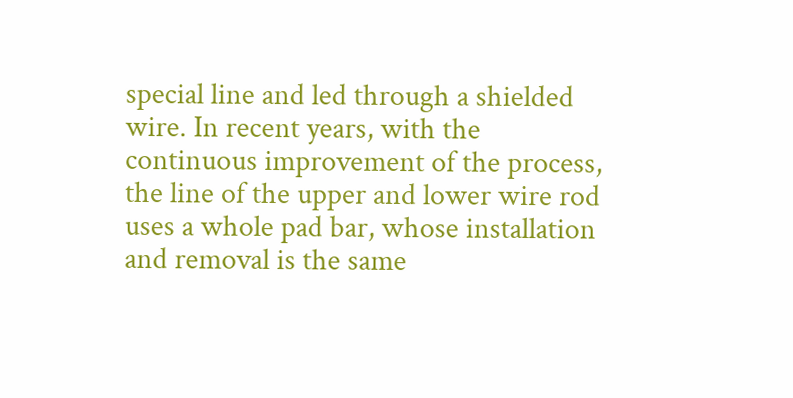special line and led through a shielded wire. In recent years, with the continuous improvement of the process, the line of the upper and lower wire rod uses a whole pad bar, whose installation and removal is the same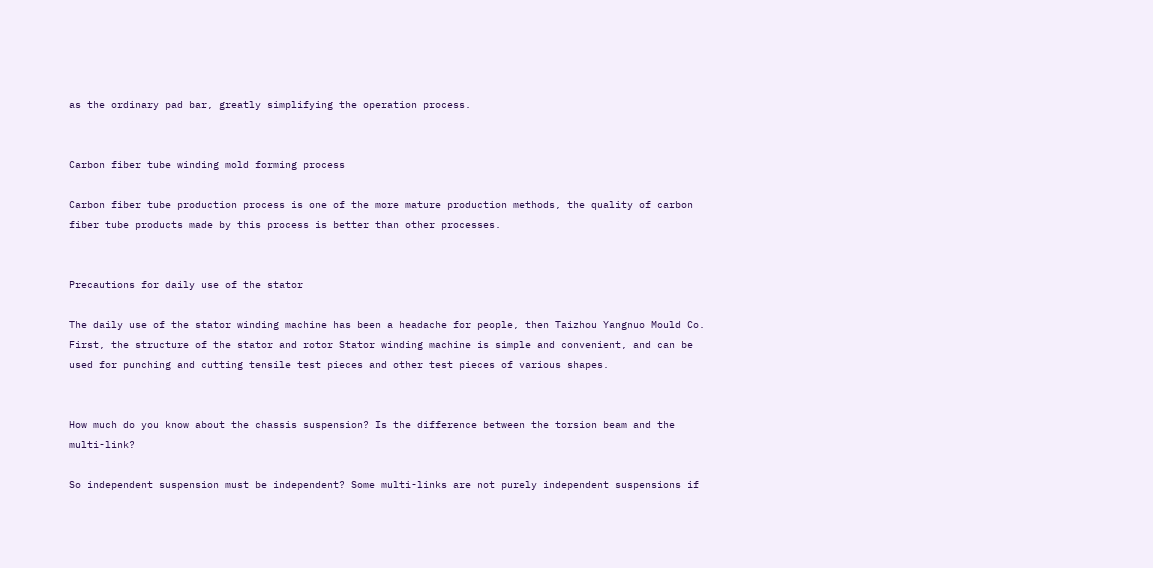as the ordinary pad bar, greatly simplifying the operation process.


Carbon fiber tube winding mold forming process

Carbon fiber tube production process is one of the more mature production methods, the quality of carbon fiber tube products made by this process is better than other processes.


Precautions for daily use of the stator

The daily use of the stator winding machine has been a headache for people, then Taizhou Yangnuo Mould Co. First, the structure of the stator and rotor Stator winding machine is simple and convenient, and can be used for punching and cutting tensile test pieces and other test pieces of various shapes.


How much do you know about the chassis suspension? Is the difference between the torsion beam and the multi-link?

So independent suspension must be independent? Some multi-links are not purely independent suspensions if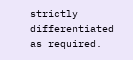strictly differentiated as required.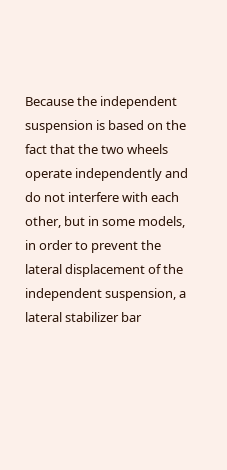Because the independent suspension is based on the fact that the two wheels operate independently and do not interfere with each other, but in some models, in order to prevent the lateral displacement of the independent suspension, a lateral stabilizer bar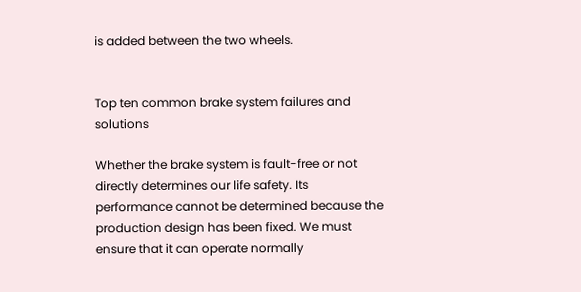is added between the two wheels.


Top ten common brake system failures and solutions

Whether the brake system is fault-free or not directly determines our life safety. Its performance cannot be determined because the production design has been fixed. We must ensure that it can operate normally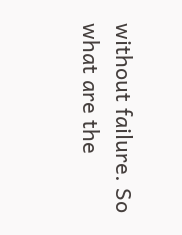without failure. So what are the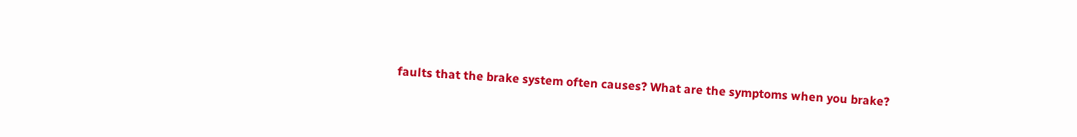faults that the brake system often causes? What are the symptoms when you brake?